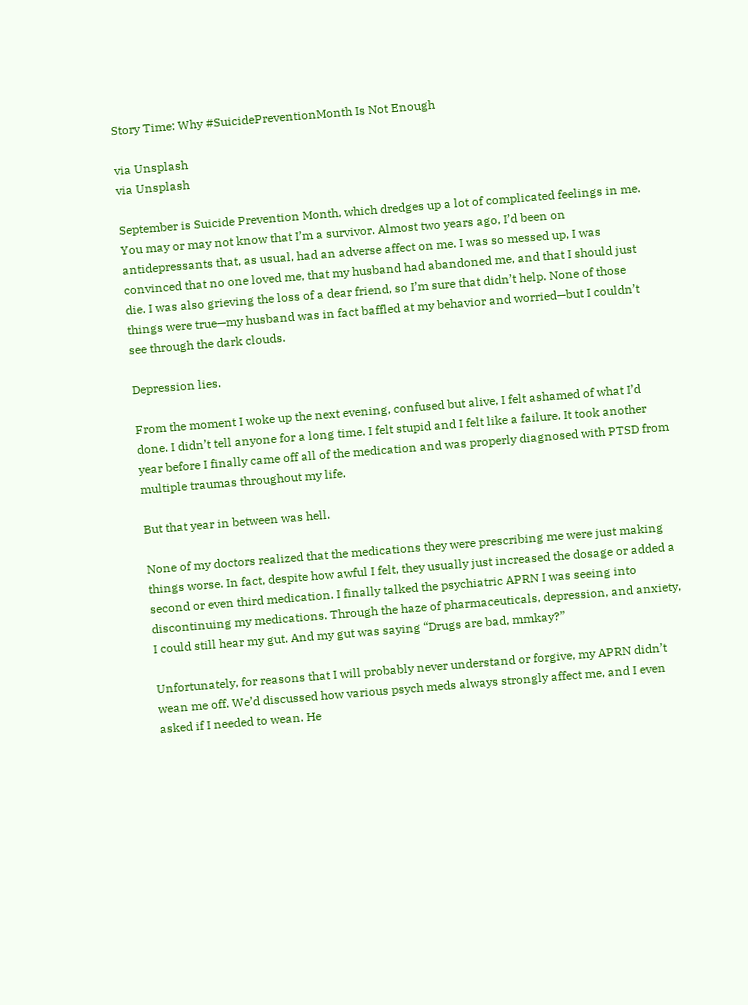Story Time: Why #SuicidePreventionMonth Is Not Enough

via Unsplash
via Unsplash

September is Suicide Prevention Month, which dredges up a lot of complicated feelings in me. You may or may not know that I’m a survivor. Almost two years ago, I’d been on antidepressants that, as usual, had an adverse affect on me. I was so messed up, I was convinced that no one loved me, that my husband had abandoned me, and that I should just die. I was also grieving the loss of a dear friend, so I’m sure that didn’t help. None of those things were true—my husband was in fact baffled at my behavior and worried—but I couldn’t see through the dark clouds.

Depression lies.

From the moment I woke up the next evening, confused but alive, I felt ashamed of what I’d done. I didn’t tell anyone for a long time. I felt stupid and I felt like a failure. It took another year before I finally came off all of the medication and was properly diagnosed with PTSD from multiple traumas throughout my life.

But that year in between was hell.

None of my doctors realized that the medications they were prescribing me were just making things worse. In fact, despite how awful I felt, they usually just increased the dosage or added a second or even third medication. I finally talked the psychiatric APRN I was seeing into discontinuing my medications. Through the haze of pharmaceuticals, depression, and anxiety, I could still hear my gut. And my gut was saying “Drugs are bad, mmkay?”

Unfortunately, for reasons that I will probably never understand or forgive, my APRN didn’t wean me off. We’d discussed how various psych meds always strongly affect me, and I even asked if I needed to wean. He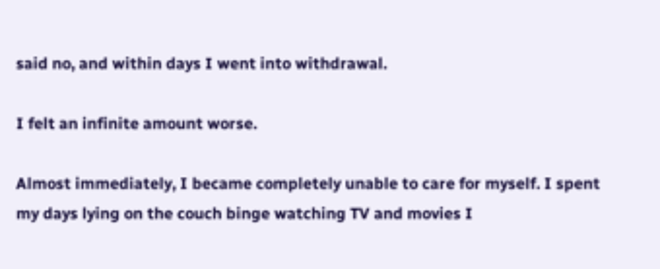said no, and within days I went into withdrawal.

I felt an infinite amount worse.

Almost immediately, I became completely unable to care for myself. I spent my days lying on the couch binge watching TV and movies I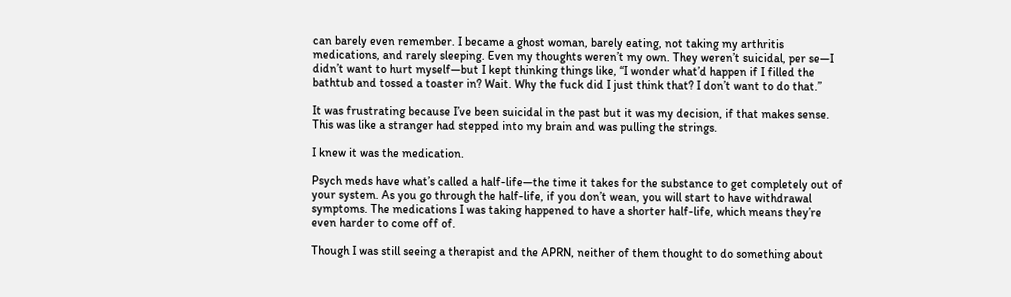can barely even remember. I became a ghost woman, barely eating, not taking my arthritis medications, and rarely sleeping. Even my thoughts weren’t my own. They weren’t suicidal, per se—I didn’t want to hurt myself—but I kept thinking things like, “I wonder what’d happen if I filled the bathtub and tossed a toaster in? Wait. Why the fuck did I just think that? I don’t want to do that.”

It was frustrating because I’ve been suicidal in the past but it was my decision, if that makes sense. This was like a stranger had stepped into my brain and was pulling the strings.

I knew it was the medication.

Psych meds have what’s called a half-life—the time it takes for the substance to get completely out of your system. As you go through the half-life, if you don’t wean, you will start to have withdrawal symptoms. The medications I was taking happened to have a shorter half-life, which means they’re even harder to come off of.

Though I was still seeing a therapist and the APRN, neither of them thought to do something about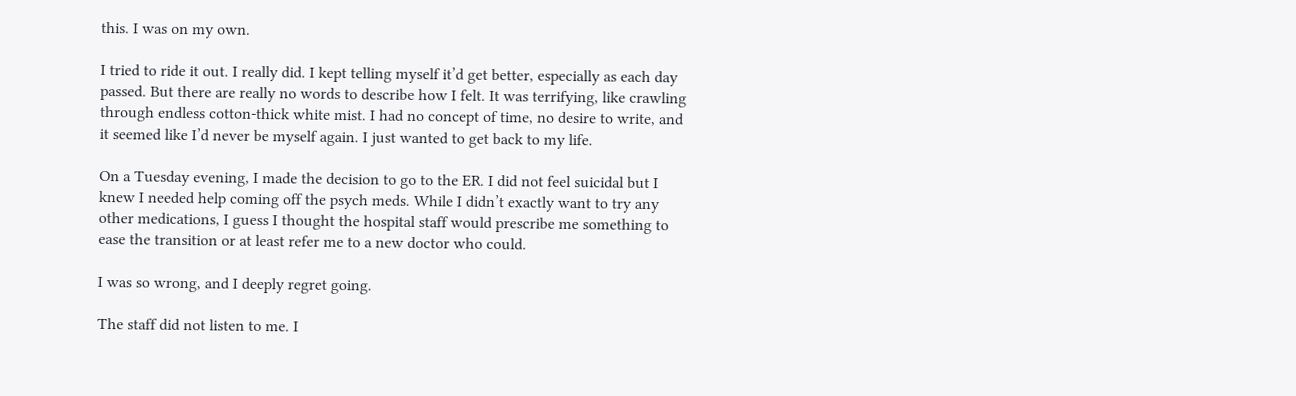this. I was on my own.

I tried to ride it out. I really did. I kept telling myself it’d get better, especially as each day passed. But there are really no words to describe how I felt. It was terrifying, like crawling through endless cotton-thick white mist. I had no concept of time, no desire to write, and it seemed like I’d never be myself again. I just wanted to get back to my life.

On a Tuesday evening, I made the decision to go to the ER. I did not feel suicidal but I knew I needed help coming off the psych meds. While I didn’t exactly want to try any other medications, I guess I thought the hospital staff would prescribe me something to ease the transition or at least refer me to a new doctor who could.

I was so wrong, and I deeply regret going.

The staff did not listen to me. I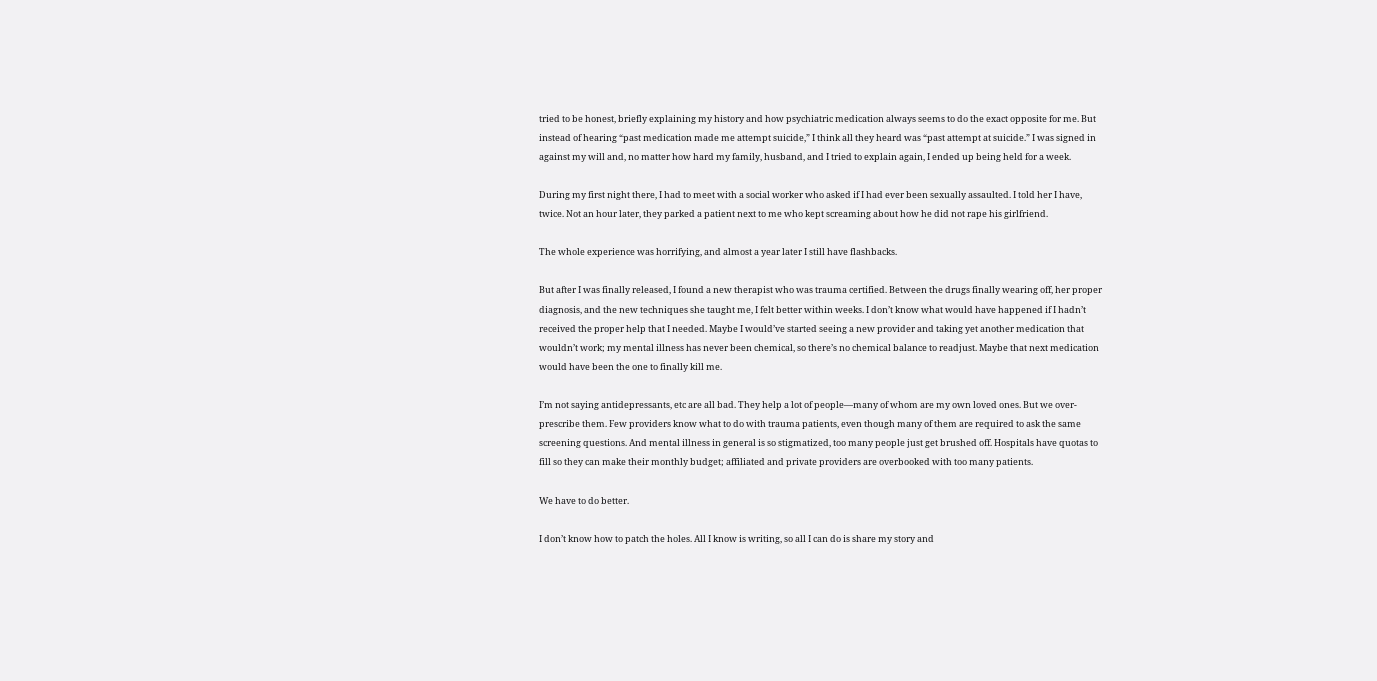tried to be honest, briefly explaining my history and how psychiatric medication always seems to do the exact opposite for me. But instead of hearing “past medication made me attempt suicide,” I think all they heard was “past attempt at suicide.” I was signed in against my will and, no matter how hard my family, husband, and I tried to explain again, I ended up being held for a week.

During my first night there, I had to meet with a social worker who asked if I had ever been sexually assaulted. I told her I have, twice. Not an hour later, they parked a patient next to me who kept screaming about how he did not rape his girlfriend.

The whole experience was horrifying, and almost a year later I still have flashbacks.

But after I was finally released, I found a new therapist who was trauma certified. Between the drugs finally wearing off, her proper diagnosis, and the new techniques she taught me, I felt better within weeks. I don’t know what would have happened if I hadn’t received the proper help that I needed. Maybe I would’ve started seeing a new provider and taking yet another medication that wouldn’t work; my mental illness has never been chemical, so there’s no chemical balance to readjust. Maybe that next medication would have been the one to finally kill me.

I’m not saying antidepressants, etc are all bad. They help a lot of people—many of whom are my own loved ones. But we over-prescribe them. Few providers know what to do with trauma patients, even though many of them are required to ask the same screening questions. And mental illness in general is so stigmatized, too many people just get brushed off. Hospitals have quotas to fill so they can make their monthly budget; affiliated and private providers are overbooked with too many patients.

We have to do better.

I don’t know how to patch the holes. All I know is writing, so all I can do is share my story and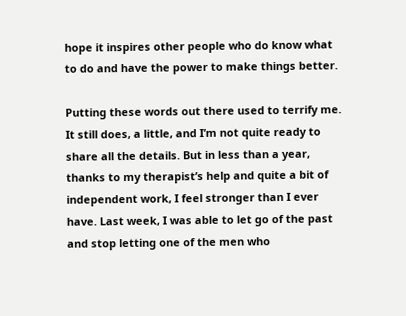hope it inspires other people who do know what to do and have the power to make things better.

Putting these words out there used to terrify me. It still does, a little, and I’m not quite ready to share all the details. But in less than a year, thanks to my therapist’s help and quite a bit of independent work, I feel stronger than I ever have. Last week, I was able to let go of the past and stop letting one of the men who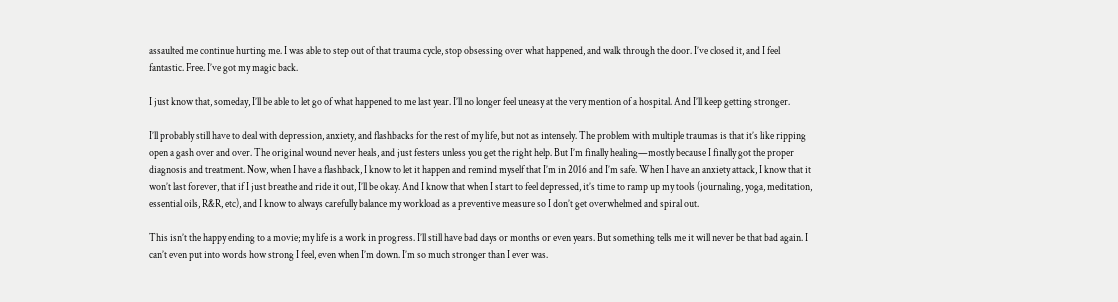assaulted me continue hurting me. I was able to step out of that trauma cycle, stop obsessing over what happened, and walk through the door. I’ve closed it, and I feel fantastic. Free. I’ve got my magic back.

I just know that, someday, I’ll be able to let go of what happened to me last year. I’ll no longer feel uneasy at the very mention of a hospital. And I’ll keep getting stronger.

I’ll probably still have to deal with depression, anxiety, and flashbacks for the rest of my life, but not as intensely. The problem with multiple traumas is that it’s like ripping open a gash over and over. The original wound never heals, and just festers unless you get the right help. But I’m finally healing—mostly because I finally got the proper diagnosis and treatment. Now, when I have a flashback, I know to let it happen and remind myself that I’m in 2016 and I’m safe. When I have an anxiety attack, I know that it won’t last forever, that if I just breathe and ride it out, I’ll be okay. And I know that when I start to feel depressed, it’s time to ramp up my tools (journaling, yoga, meditation, essential oils, R&R, etc), and I know to always carefully balance my workload as a preventive measure so I don’t get overwhelmed and spiral out.

This isn’t the happy ending to a movie; my life is a work in progress. I’ll still have bad days or months or even years. But something tells me it will never be that bad again. I can’t even put into words how strong I feel, even when I’m down. I’m so much stronger than I ever was.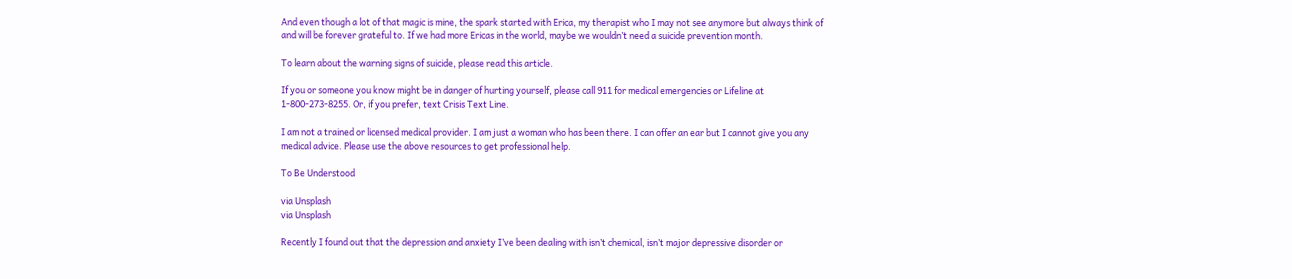And even though a lot of that magic is mine, the spark started with Erica, my therapist who I may not see anymore but always think of and will be forever grateful to. If we had more Ericas in the world, maybe we wouldn’t need a suicide prevention month.

To learn about the warning signs of suicide, please read this article.

If you or someone you know might be in danger of hurting yourself, please call 911 for medical emergencies or Lifeline at 1-800-273-8255. Or, if you prefer, text Crisis Text Line.

I am not a trained or licensed medical provider. I am just a woman who has been there. I can offer an ear but I cannot give you any medical advice. Please use the above resources to get professional help.

To Be Understood

via Unsplash
via Unsplash

Recently I found out that the depression and anxiety I’ve been dealing with isn’t chemical, isn’t major depressive disorder or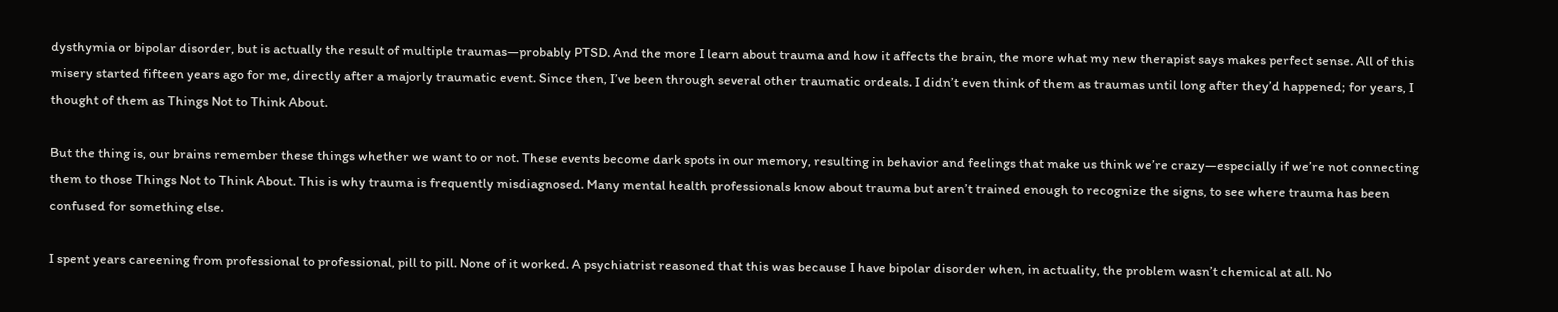dysthymia or bipolar disorder, but is actually the result of multiple traumas—probably PTSD. And the more I learn about trauma and how it affects the brain, the more what my new therapist says makes perfect sense. All of this misery started fifteen years ago for me, directly after a majorly traumatic event. Since then, I’ve been through several other traumatic ordeals. I didn’t even think of them as traumas until long after they’d happened; for years, I thought of them as Things Not to Think About.

But the thing is, our brains remember these things whether we want to or not. These events become dark spots in our memory, resulting in behavior and feelings that make us think we’re crazy—especially if we’re not connecting them to those Things Not to Think About. This is why trauma is frequently misdiagnosed. Many mental health professionals know about trauma but aren’t trained enough to recognize the signs, to see where trauma has been confused for something else.

I spent years careening from professional to professional, pill to pill. None of it worked. A psychiatrist reasoned that this was because I have bipolar disorder when, in actuality, the problem wasn’t chemical at all. No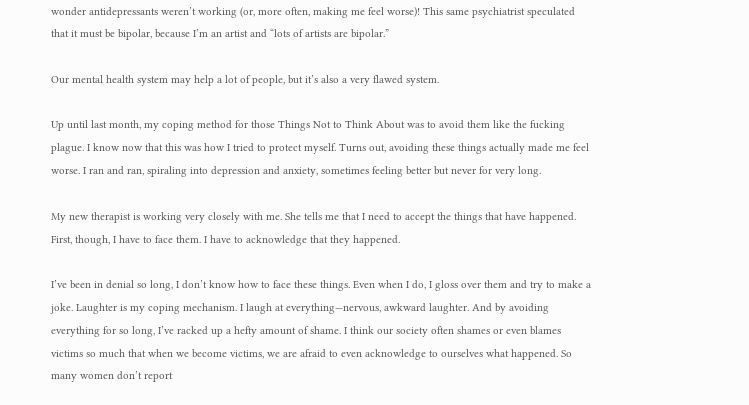wonder antidepressants weren’t working (or, more often, making me feel worse)! This same psychiatrist speculated that it must be bipolar, because I’m an artist and “lots of artists are bipolar.”

Our mental health system may help a lot of people, but it’s also a very flawed system.

Up until last month, my coping method for those Things Not to Think About was to avoid them like the fucking plague. I know now that this was how I tried to protect myself. Turns out, avoiding these things actually made me feel worse. I ran and ran, spiraling into depression and anxiety, sometimes feeling better but never for very long.

My new therapist is working very closely with me. She tells me that I need to accept the things that have happened. First, though, I have to face them. I have to acknowledge that they happened.

I’ve been in denial so long, I don’t know how to face these things. Even when I do, I gloss over them and try to make a joke. Laughter is my coping mechanism. I laugh at everything—nervous, awkward laughter. And by avoiding everything for so long, I’ve racked up a hefty amount of shame. I think our society often shames or even blames victims so much that when we become victims, we are afraid to even acknowledge to ourselves what happened. So many women don’t report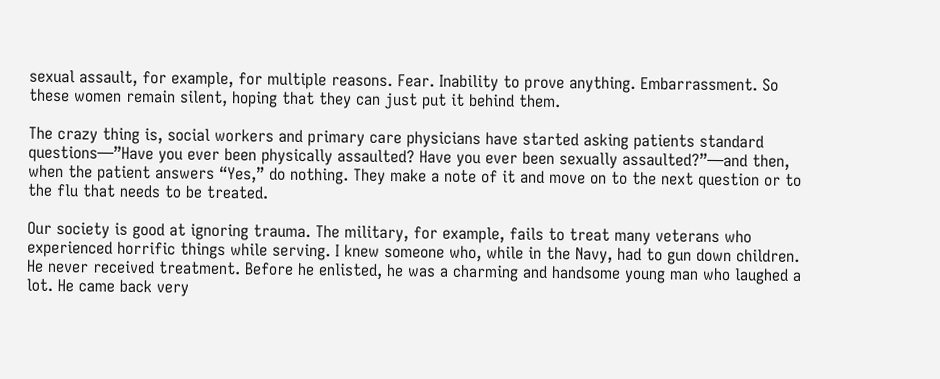sexual assault, for example, for multiple reasons. Fear. Inability to prove anything. Embarrassment. So these women remain silent, hoping that they can just put it behind them.

The crazy thing is, social workers and primary care physicians have started asking patients standard questions—”Have you ever been physically assaulted? Have you ever been sexually assaulted?”—and then, when the patient answers “Yes,” do nothing. They make a note of it and move on to the next question or to the flu that needs to be treated.

Our society is good at ignoring trauma. The military, for example, fails to treat many veterans who experienced horrific things while serving. I knew someone who, while in the Navy, had to gun down children. He never received treatment. Before he enlisted, he was a charming and handsome young man who laughed a lot. He came back very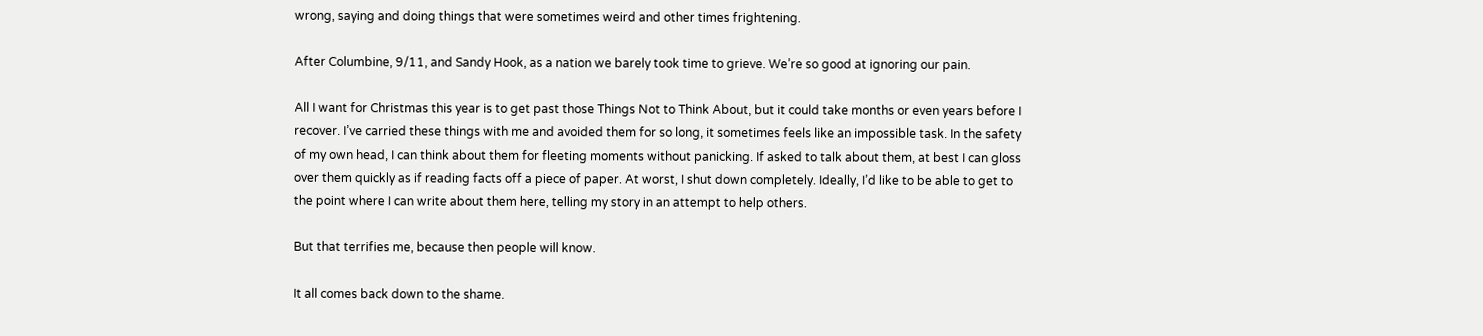wrong, saying and doing things that were sometimes weird and other times frightening.

After Columbine, 9/11, and Sandy Hook, as a nation we barely took time to grieve. We’re so good at ignoring our pain.

All I want for Christmas this year is to get past those Things Not to Think About, but it could take months or even years before I recover. I’ve carried these things with me and avoided them for so long, it sometimes feels like an impossible task. In the safety of my own head, I can think about them for fleeting moments without panicking. If asked to talk about them, at best I can gloss over them quickly as if reading facts off a piece of paper. At worst, I shut down completely. Ideally, I’d like to be able to get to the point where I can write about them here, telling my story in an attempt to help others.

But that terrifies me, because then people will know.

It all comes back down to the shame.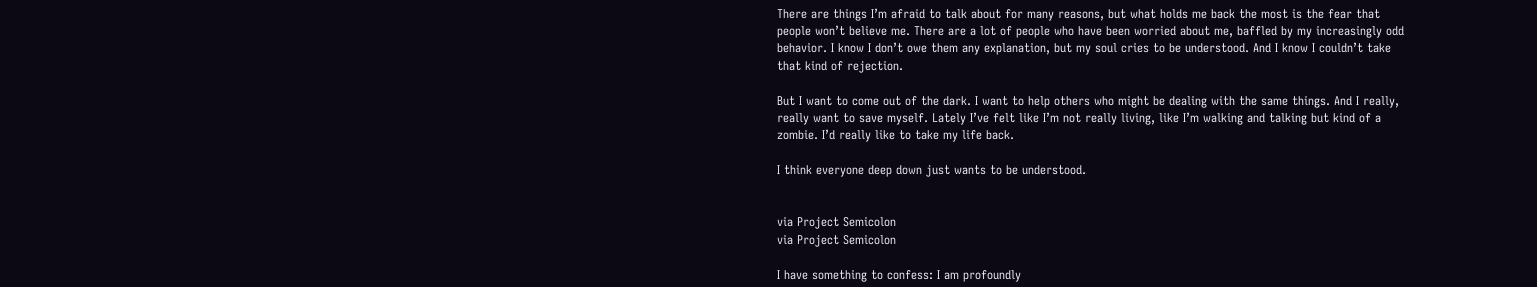There are things I’m afraid to talk about for many reasons, but what holds me back the most is the fear that people won’t believe me. There are a lot of people who have been worried about me, baffled by my increasingly odd behavior. I know I don’t owe them any explanation, but my soul cries to be understood. And I know I couldn’t take that kind of rejection.

But I want to come out of the dark. I want to help others who might be dealing with the same things. And I really, really want to save myself. Lately I’ve felt like I’m not really living, like I’m walking and talking but kind of a zombie. I’d really like to take my life back.

I think everyone deep down just wants to be understood.


via Project Semicolon
via Project Semicolon

I have something to confess: I am profoundly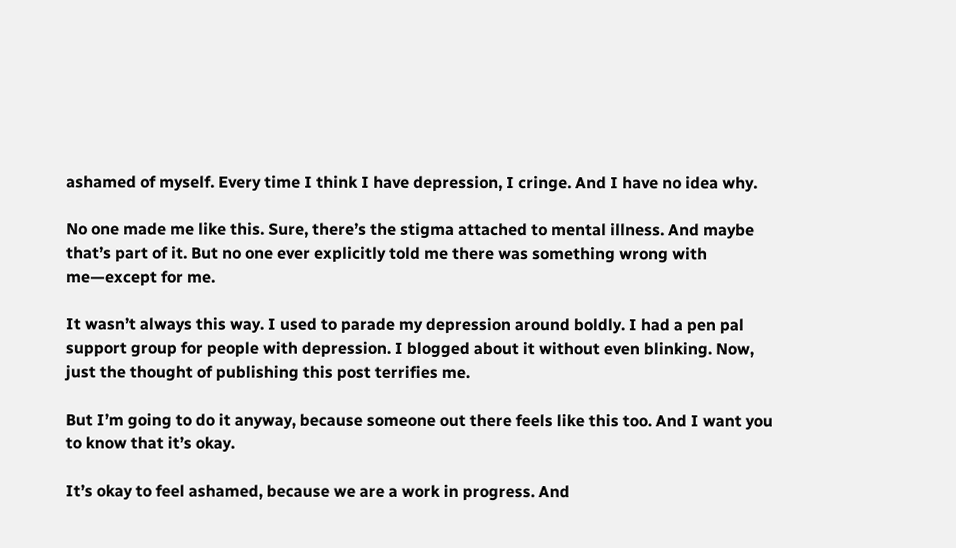ashamed of myself. Every time I think I have depression, I cringe. And I have no idea why.

No one made me like this. Sure, there’s the stigma attached to mental illness. And maybe that’s part of it. But no one ever explicitly told me there was something wrong with me—except for me.

It wasn’t always this way. I used to parade my depression around boldly. I had a pen pal support group for people with depression. I blogged about it without even blinking. Now, just the thought of publishing this post terrifies me.

But I’m going to do it anyway, because someone out there feels like this too. And I want you to know that it’s okay.

It’s okay to feel ashamed, because we are a work in progress. And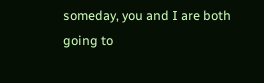someday, you and I are both going to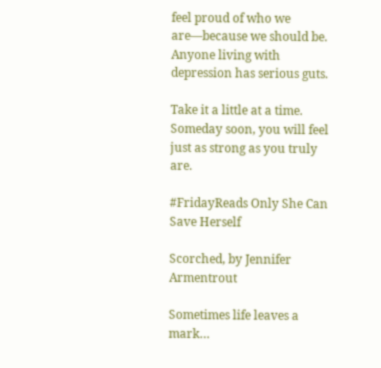feel proud of who we are—because we should be. Anyone living with depression has serious guts.

Take it a little at a time. Someday soon, you will feel just as strong as you truly are.

#FridayReads Only She Can Save Herself

Scorched, by Jennifer Armentrout

Sometimes life leaves a mark…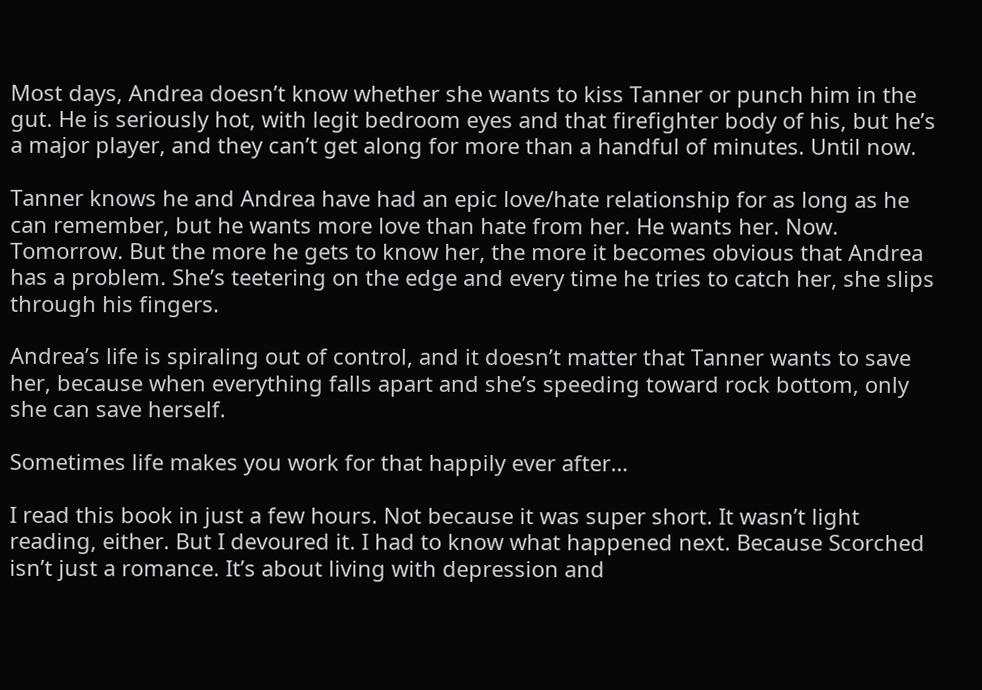Most days, Andrea doesn’t know whether she wants to kiss Tanner or punch him in the gut. He is seriously hot, with legit bedroom eyes and that firefighter body of his, but he’s a major player, and they can’t get along for more than a handful of minutes. Until now.

Tanner knows he and Andrea have had an epic love/hate relationship for as long as he can remember, but he wants more love than hate from her. He wants her. Now. Tomorrow. But the more he gets to know her, the more it becomes obvious that Andrea has a problem. She’s teetering on the edge and every time he tries to catch her, she slips through his fingers.

Andrea’s life is spiraling out of control, and it doesn’t matter that Tanner wants to save her, because when everything falls apart and she’s speeding toward rock bottom, only she can save herself.

Sometimes life makes you work for that happily ever after…

I read this book in just a few hours. Not because it was super short. It wasn’t light reading, either. But I devoured it. I had to know what happened next. Because Scorched isn’t just a romance. It’s about living with depression and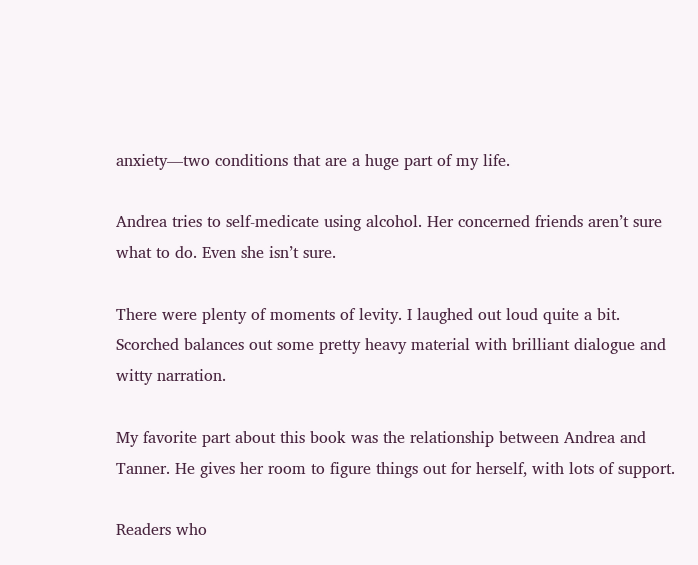anxiety—two conditions that are a huge part of my life.

Andrea tries to self-medicate using alcohol. Her concerned friends aren’t sure what to do. Even she isn’t sure.

There were plenty of moments of levity. I laughed out loud quite a bit. Scorched balances out some pretty heavy material with brilliant dialogue and witty narration.

My favorite part about this book was the relationship between Andrea and Tanner. He gives her room to figure things out for herself, with lots of support.

Readers who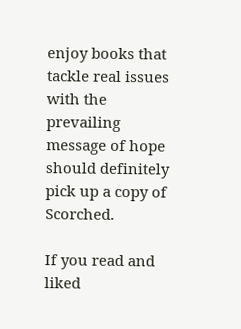enjoy books that tackle real issues with the prevailing message of hope should definitely pick up a copy of Scorched.

If you read and liked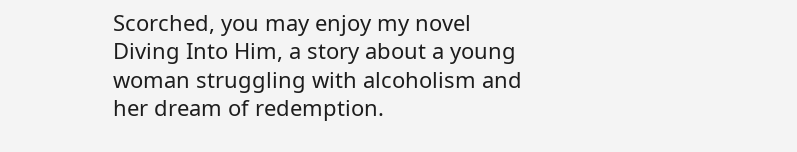Scorched, you may enjoy my novel Diving Into Him, a story about a young woman struggling with alcoholism and her dream of redemption.